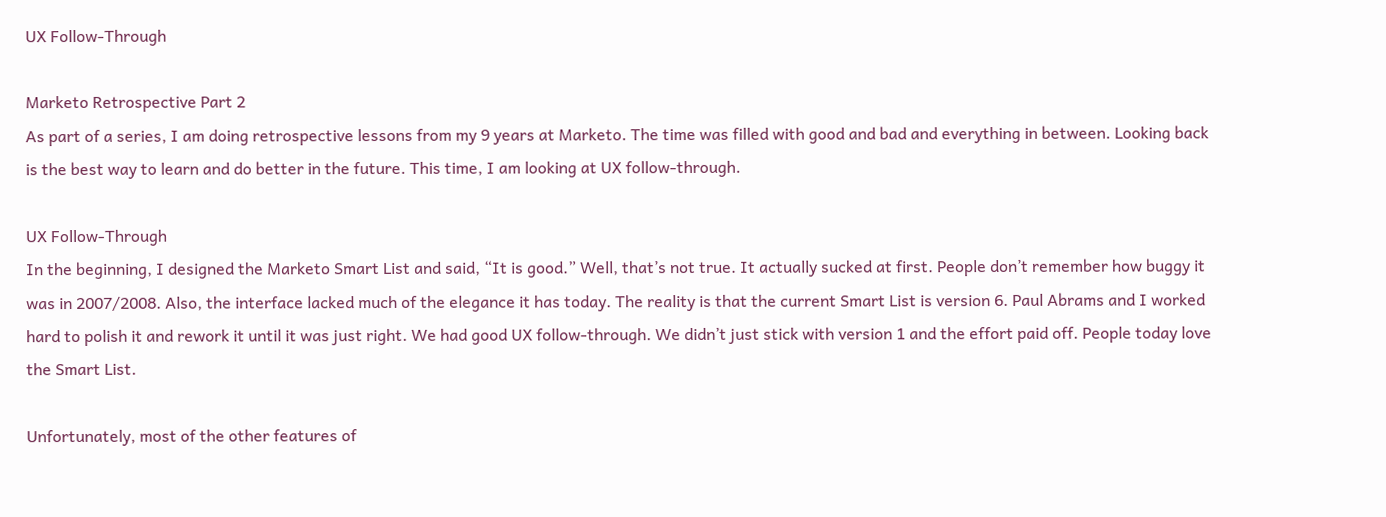UX Follow-Through

Marketo Retrospective Part 2
As part of a series, I am doing retrospective lessons from my 9 years at Marketo. The time was filled with good and bad and everything in between. Looking back is the best way to learn and do better in the future. This time, I am looking at UX follow-through.

UX Follow-Through
In the beginning, I designed the Marketo Smart List and said, “It is good.” Well, that’s not true. It actually sucked at first. People don’t remember how buggy it was in 2007/2008. Also, the interface lacked much of the elegance it has today. The reality is that the current Smart List is version 6. Paul Abrams and I worked hard to polish it and rework it until it was just right. We had good UX follow-through. We didn’t just stick with version 1 and the effort paid off. People today love the Smart List.

Unfortunately, most of the other features of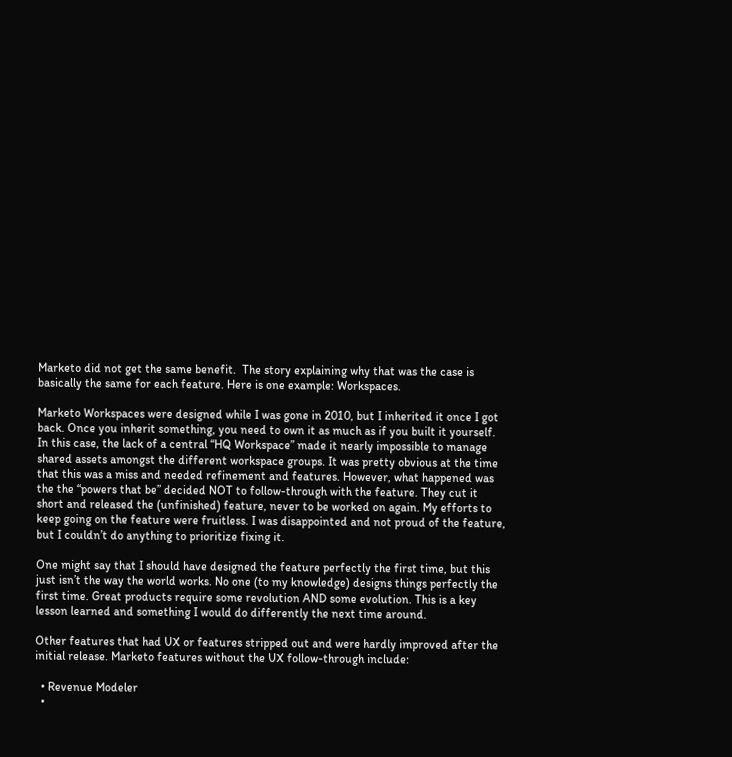Marketo did not get the same benefit.  The story explaining why that was the case is basically the same for each feature. Here is one example: Workspaces.

Marketo Workspaces were designed while I was gone in 2010, but I inherited it once I got back. Once you inherit something, you need to own it as much as if you built it yourself. In this case, the lack of a central “HQ Workspace” made it nearly impossible to manage shared assets amongst the different workspace groups. It was pretty obvious at the time that this was a miss and needed refinement and features. However, what happened was the the “powers that be” decided NOT to follow-through with the feature. They cut it short and released the (unfinished) feature, never to be worked on again. My efforts to keep going on the feature were fruitless. I was disappointed and not proud of the feature, but I couldn’t do anything to prioritize fixing it.

One might say that I should have designed the feature perfectly the first time, but this just isn’t the way the world works. No one (to my knowledge) designs things perfectly the first time. Great products require some revolution AND some evolution. This is a key lesson learned and something I would do differently the next time around.

Other features that had UX or features stripped out and were hardly improved after the initial release. Marketo features without the UX follow-through include:

  • Revenue Modeler
  •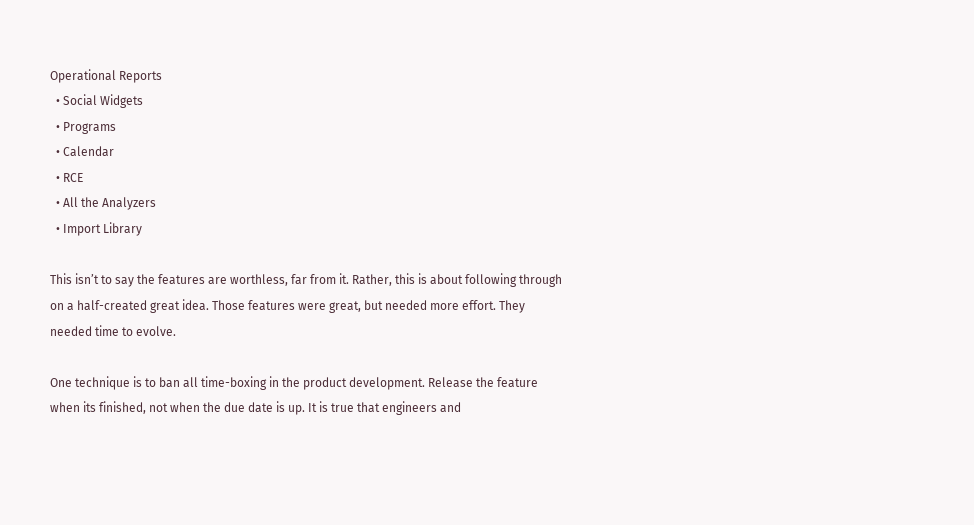Operational Reports
  • Social Widgets
  • Programs
  • Calendar
  • RCE
  • All the Analyzers
  • Import Library

This isn’t to say the features are worthless, far from it. Rather, this is about following through on a half-created great idea. Those features were great, but needed more effort. They needed time to evolve.

One technique is to ban all time-boxing in the product development. Release the feature when its finished, not when the due date is up. It is true that engineers and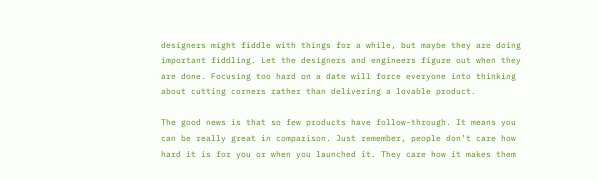designers might fiddle with things for a while, but maybe they are doing important fiddling. Let the designers and engineers figure out when they are done. Focusing too hard on a date will force everyone into thinking about cutting corners rather than delivering a lovable product.

The good news is that so few products have follow-through. It means you can be really great in comparison. Just remember, people don’t care how hard it is for you or when you launched it. They care how it makes them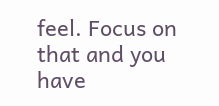feel. Focus on that and you have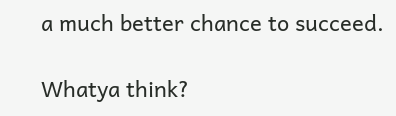a much better chance to succeed.

Whatya think?